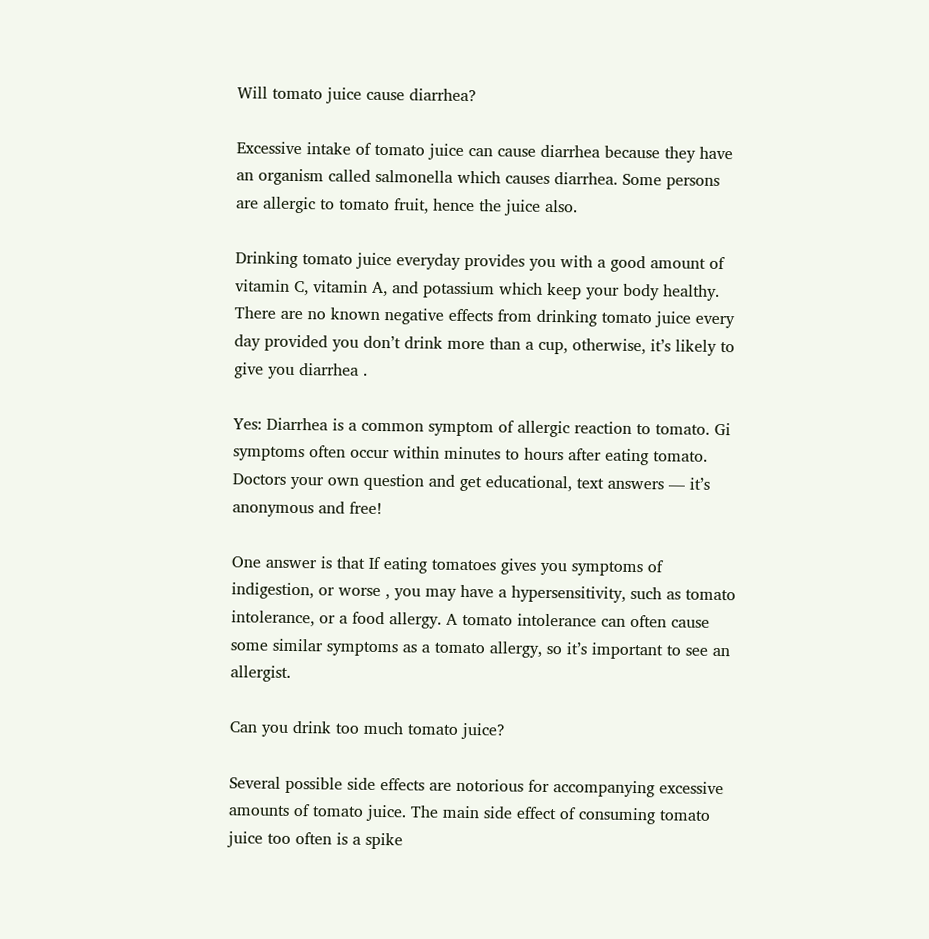Will tomato juice cause diarrhea?

Excessive intake of tomato juice can cause diarrhea because they have an organism called salmonella which causes diarrhea. Some persons are allergic to tomato fruit, hence the juice also.

Drinking tomato juice everyday provides you with a good amount of vitamin C, vitamin A, and potassium which keep your body healthy. There are no known negative effects from drinking tomato juice every day provided you don’t drink more than a cup, otherwise, it’s likely to give you diarrhea .

Yes: Diarrhea is a common symptom of allergic reaction to tomato. Gi symptoms often occur within minutes to hours after eating tomato. Doctors your own question and get educational, text answers — it’s anonymous and free!

One answer is that If eating tomatoes gives you symptoms of indigestion, or worse , you may have a hypersensitivity, such as tomato intolerance, or a food allergy. A tomato intolerance can often cause some similar symptoms as a tomato allergy, so it’s important to see an allergist.

Can you drink too much tomato juice?

Several possible side effects are notorious for accompanying excessive amounts of tomato juice. The main side effect of consuming tomato juice too often is a spike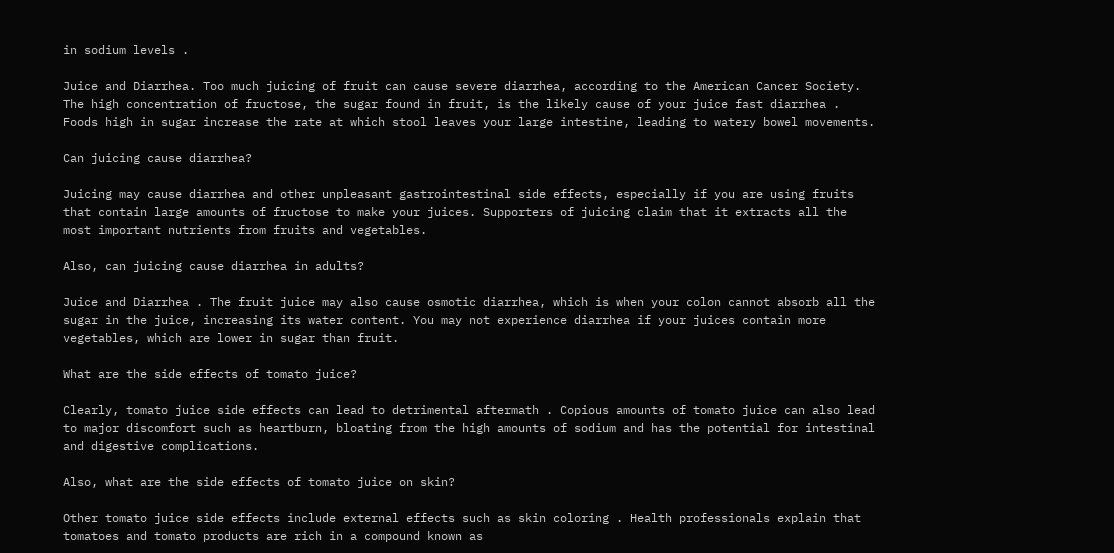in sodium levels .

Juice and Diarrhea. Too much juicing of fruit can cause severe diarrhea, according to the American Cancer Society. The high concentration of fructose, the sugar found in fruit, is the likely cause of your juice fast diarrhea . Foods high in sugar increase the rate at which stool leaves your large intestine, leading to watery bowel movements.

Can juicing cause diarrhea?

Juicing may cause diarrhea and other unpleasant gastrointestinal side effects, especially if you are using fruits that contain large amounts of fructose to make your juices. Supporters of juicing claim that it extracts all the most important nutrients from fruits and vegetables.

Also, can juicing cause diarrhea in adults?

Juice and Diarrhea . The fruit juice may also cause osmotic diarrhea, which is when your colon cannot absorb all the sugar in the juice, increasing its water content. You may not experience diarrhea if your juices contain more vegetables, which are lower in sugar than fruit.

What are the side effects of tomato juice?

Clearly, tomato juice side effects can lead to detrimental aftermath . Copious amounts of tomato juice can also lead to major discomfort such as heartburn, bloating from the high amounts of sodium and has the potential for intestinal and digestive complications.

Also, what are the side effects of tomato juice on skin?

Other tomato juice side effects include external effects such as skin coloring . Health professionals explain that tomatoes and tomato products are rich in a compound known as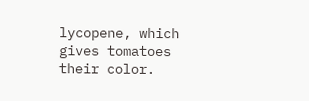lycopene, which gives tomatoes their color.